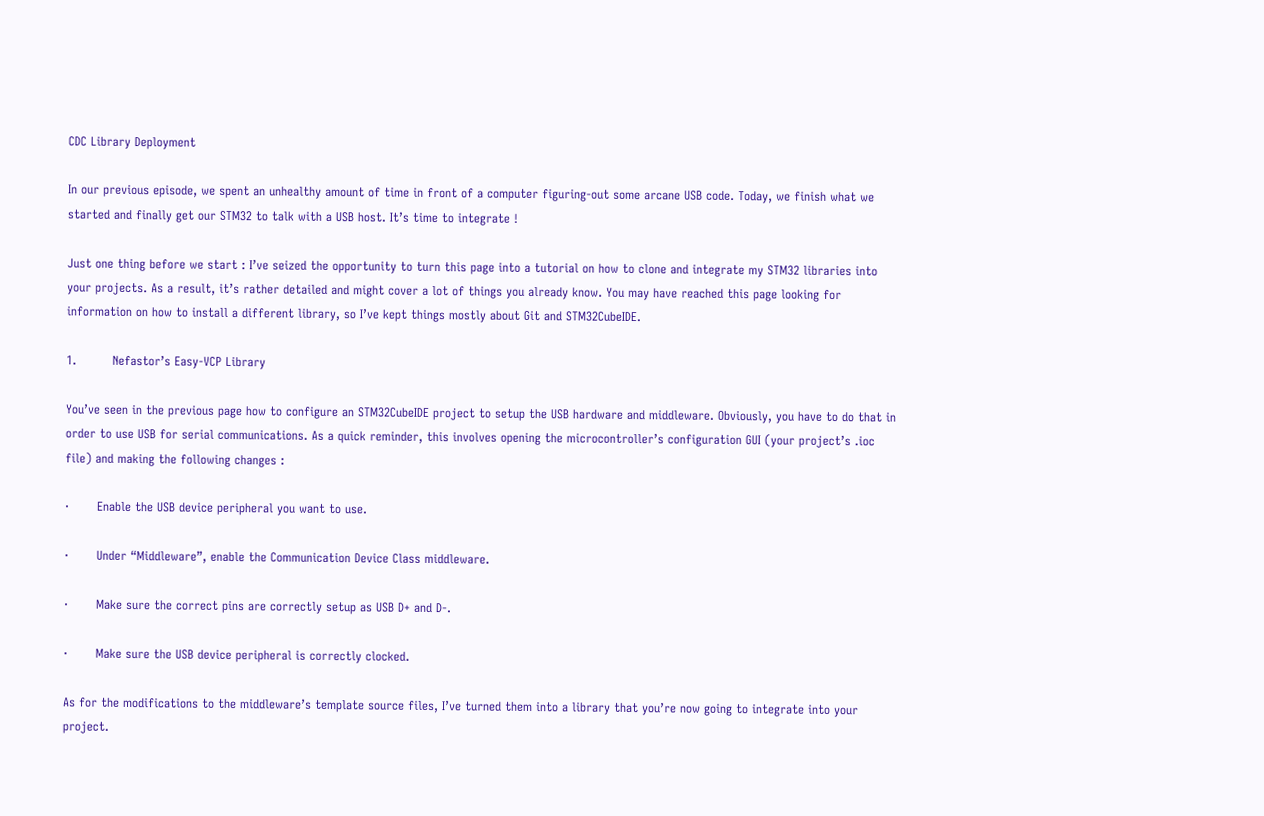CDC Library Deployment

In our previous episode, we spent an unhealthy amount of time in front of a computer figuring-out some arcane USB code. Today, we finish what we started and finally get our STM32 to talk with a USB host. It’s time to integrate !

Just one thing before we start : I’ve seized the opportunity to turn this page into a tutorial on how to clone and integrate my STM32 libraries into your projects. As a result, it’s rather detailed and might cover a lot of things you already know. You may have reached this page looking for information on how to install a different library, so I’ve kept things mostly about Git and STM32CubeIDE.

1.         Nefastor’s Easy-VCP Library

You’ve seen in the previous page how to configure an STM32CubeIDE project to setup the USB hardware and middleware. Obviously, you have to do that in order to use USB for serial communications. As a quick reminder, this involves opening the microcontroller’s configuration GUI (your project’s .ioc file) and making the following changes :

·       Enable the USB device peripheral you want to use.

·       Under “Middleware”, enable the Communication Device Class middleware.

·       Make sure the correct pins are correctly setup as USB D+ and D-.

·       Make sure the USB device peripheral is correctly clocked.

As for the modifications to the middleware’s template source files, I’ve turned them into a library that you’re now going to integrate into your project.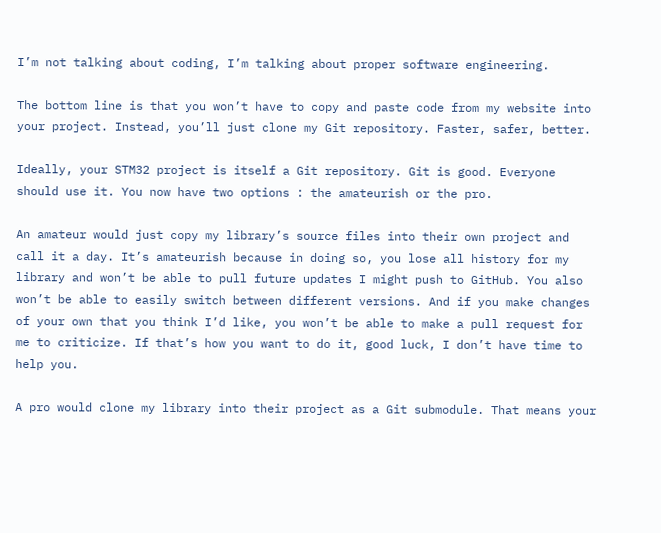I’m not talking about coding, I’m talking about proper software engineering.

The bottom line is that you won’t have to copy and paste code from my website into your project. Instead, you’ll just clone my Git repository. Faster, safer, better.

Ideally, your STM32 project is itself a Git repository. Git is good. Everyone should use it. You now have two options : the amateurish or the pro.

An amateur would just copy my library’s source files into their own project and call it a day. It’s amateurish because in doing so, you lose all history for my library and won’t be able to pull future updates I might push to GitHub. You also won’t be able to easily switch between different versions. And if you make changes of your own that you think I’d like, you won’t be able to make a pull request for me to criticize. If that’s how you want to do it, good luck, I don’t have time to help you.

A pro would clone my library into their project as a Git submodule. That means your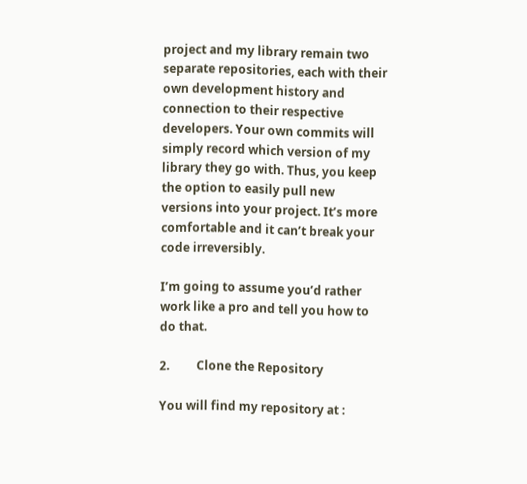project and my library remain two separate repositories, each with their own development history and connection to their respective developers. Your own commits will simply record which version of my library they go with. Thus, you keep the option to easily pull new versions into your project. It’s more comfortable and it can’t break your code irreversibly.

I’m going to assume you’d rather work like a pro and tell you how to do that.

2.         Clone the Repository

You will find my repository at :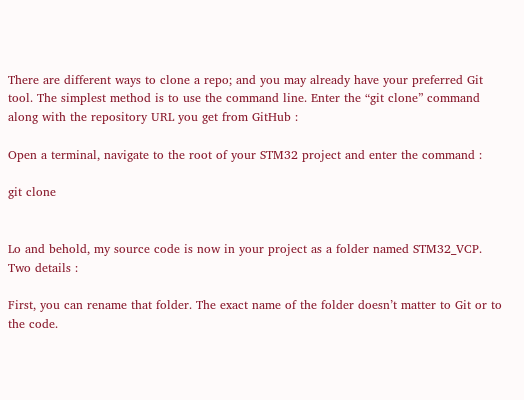There are different ways to clone a repo; and you may already have your preferred Git tool. The simplest method is to use the command line. Enter the “git clone” command along with the repository URL you get from GitHub :

Open a terminal, navigate to the root of your STM32 project and enter the command :

git clone


Lo and behold, my source code is now in your project as a folder named STM32_VCP. Two details :

First, you can rename that folder. The exact name of the folder doesn’t matter to Git or to the code.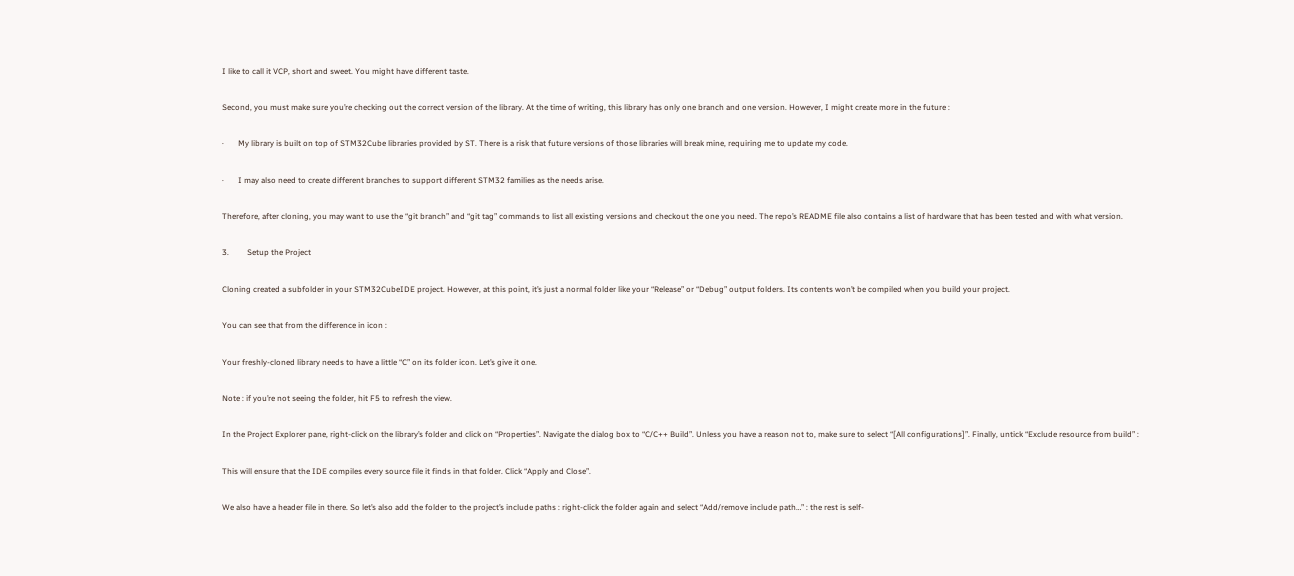I like to call it VCP, short and sweet. You might have different taste.

Second, you must make sure you’re checking out the correct version of the library. At the time of writing, this library has only one branch and one version. However, I might create more in the future :

·       My library is built on top of STM32Cube libraries provided by ST. There is a risk that future versions of those libraries will break mine, requiring me to update my code.

·       I may also need to create different branches to support different STM32 families as the needs arise.

Therefore, after cloning, you may want to use the “git branch” and “git tag” commands to list all existing versions and checkout the one you need. The repo’s README file also contains a list of hardware that has been tested and with what version.

3.         Setup the Project

Cloning created a subfolder in your STM32CubeIDE project. However, at this point, it’s just a normal folder like your “Release” or “Debug” output folders. Its contents won’t be compiled when you build your project.

You can see that from the difference in icon :

Your freshly-cloned library needs to have a little “C” on its folder icon. Let’s give it one.

Note : if you’re not seeing the folder, hit F5 to refresh the view.

In the Project Explorer pane, right-click on the library’s folder and click on “Properties”. Navigate the dialog box to “C/C++ Build”. Unless you have a reason not to, make sure to select “[All configurations]”. Finally, untick “Exclude resource from build” :

This will ensure that the IDE compiles every source file it finds in that folder. Click “Apply and Close”.

We also have a header file in there. So let’s also add the folder to the project’s include paths : right-click the folder again and select “Add/remove include path…” : the rest is self-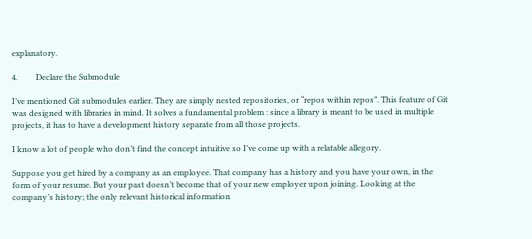explanatory.

4.         Declare the Submodule

I’ve mentioned Git submodules earlier. They are simply nested repositories, or “repos within repos”. This feature of Git was designed with libraries in mind. It solves a fundamental problem : since a library is meant to be used in multiple projects, it has to have a development history separate from all those projects.

I know a lot of people who don’t find the concept intuitive so I’ve come up with a relatable allegory.

Suppose you get hired by a company as an employee. That company has a history and you have your own, in the form of your resume. But your past doesn’t become that of your new employer upon joining. Looking at the company’s history; the only relevant historical information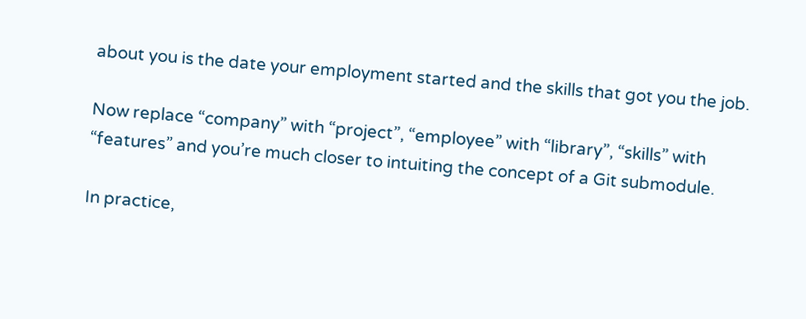about you is the date your employment started and the skills that got you the job.

Now replace “company” with “project”, “employee” with “library”, “skills” with “features” and you’re much closer to intuiting the concept of a Git submodule.

In practice,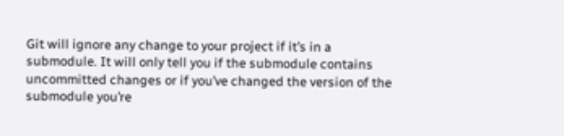Git will ignore any change to your project if it’s in a submodule. It will only tell you if the submodule contains uncommitted changes or if you’ve changed the version of the submodule you’re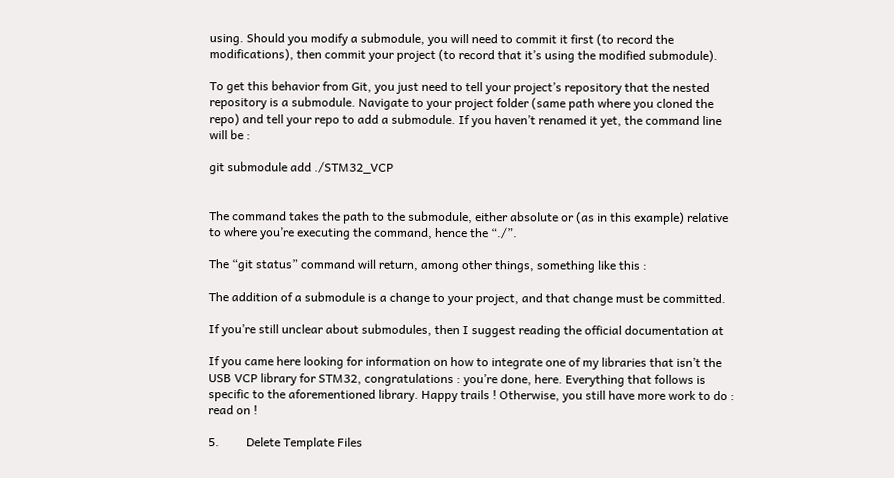using. Should you modify a submodule, you will need to commit it first (to record the modifications), then commit your project (to record that it’s using the modified submodule).

To get this behavior from Git, you just need to tell your project’s repository that the nested repository is a submodule. Navigate to your project folder (same path where you cloned the repo) and tell your repo to add a submodule. If you haven’t renamed it yet, the command line will be :

git submodule add ./STM32_VCP


The command takes the path to the submodule, either absolute or (as in this example) relative to where you’re executing the command, hence the “./”.

The “git status” command will return, among other things, something like this :

The addition of a submodule is a change to your project, and that change must be committed.

If you’re still unclear about submodules, then I suggest reading the official documentation at

If you came here looking for information on how to integrate one of my libraries that isn’t the USB VCP library for STM32, congratulations : you’re done, here. Everything that follows is specific to the aforementioned library. Happy trails ! Otherwise, you still have more work to do : read on !

5.         Delete Template Files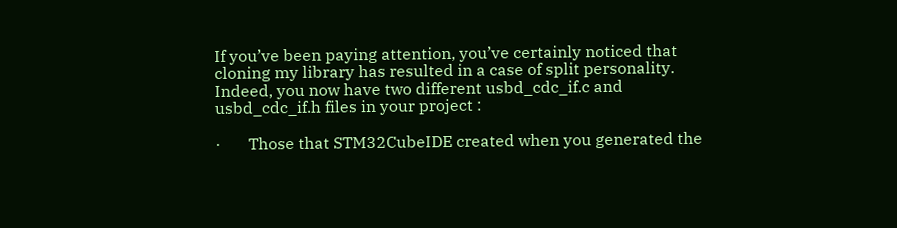If you’ve been paying attention, you’ve certainly noticed that cloning my library has resulted in a case of split personality. Indeed, you now have two different usbd_cdc_if.c and usbd_cdc_if.h files in your project :

·       Those that STM32CubeIDE created when you generated the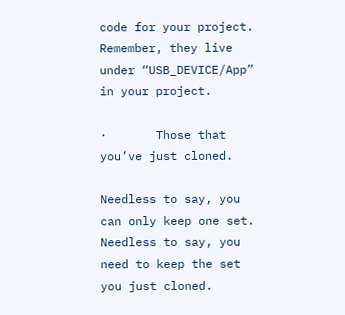code for your project. Remember, they live under “USB_DEVICE/App” in your project.

·       Those that you’ve just cloned.

Needless to say, you can only keep one set. Needless to say, you need to keep the set you just cloned.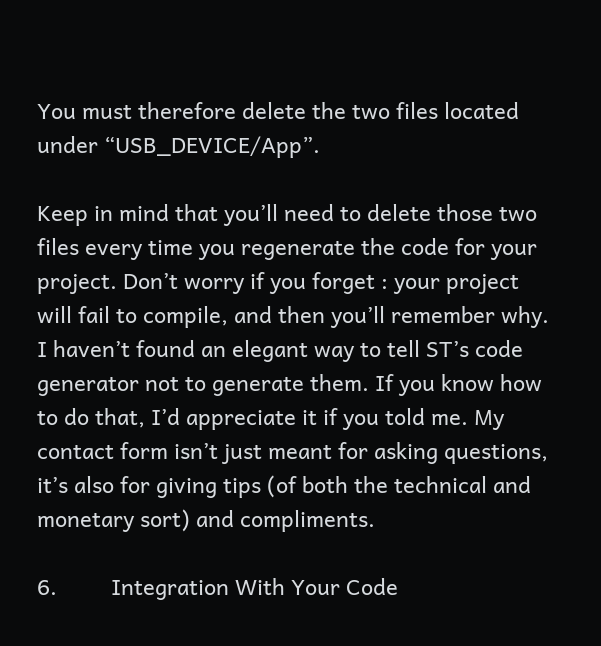You must therefore delete the two files located under “USB_DEVICE/App”.

Keep in mind that you’ll need to delete those two files every time you regenerate the code for your project. Don’t worry if you forget : your project will fail to compile, and then you’ll remember why. I haven’t found an elegant way to tell ST’s code generator not to generate them. If you know how to do that, I’d appreciate it if you told me. My contact form isn’t just meant for asking questions, it’s also for giving tips (of both the technical and monetary sort) and compliments.

6.         Integration With Your Code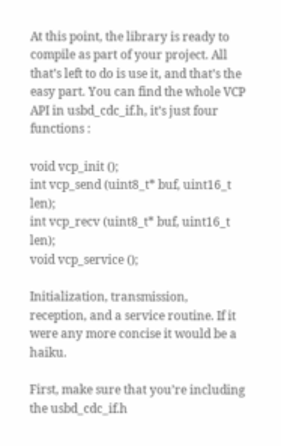At this point, the library is ready to compile as part of your project. All that’s left to do is use it, and that’s the easy part. You can find the whole VCP API in usbd_cdc_if.h, it’s just four functions :

void vcp_init ();
int vcp_send (uint8_t* buf, uint16_t len);
int vcp_recv (uint8_t* buf, uint16_t len);
void vcp_service ();

Initialization, transmission, reception, and a service routine. If it were any more concise it would be a haiku.

First, make sure that you’re including the usbd_cdc_if.h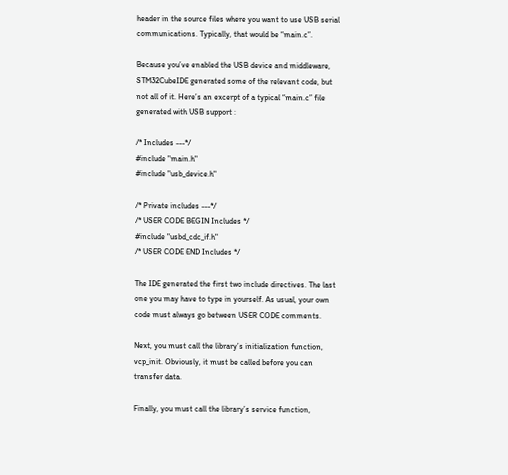header in the source files where you want to use USB serial communications. Typically, that would be “main.c”.

Because you’ve enabled the USB device and middleware, STM32CubeIDE generated some of the relevant code, but not all of it. Here’s an excerpt of a typical “main.c” file generated with USB support :

/* Includes ---*/
#include "main.h"
#include "usb_device.h"

/* Private includes ---*/
/* USER CODE BEGIN Includes */
#include "usbd_cdc_if.h"
/* USER CODE END Includes */

The IDE generated the first two include directives. The last one you may have to type in yourself. As usual, your own code must always go between USER CODE comments.

Next, you must call the library’s initialization function, vcp_init. Obviously, it must be called before you can transfer data.

Finally, you must call the library’s service function,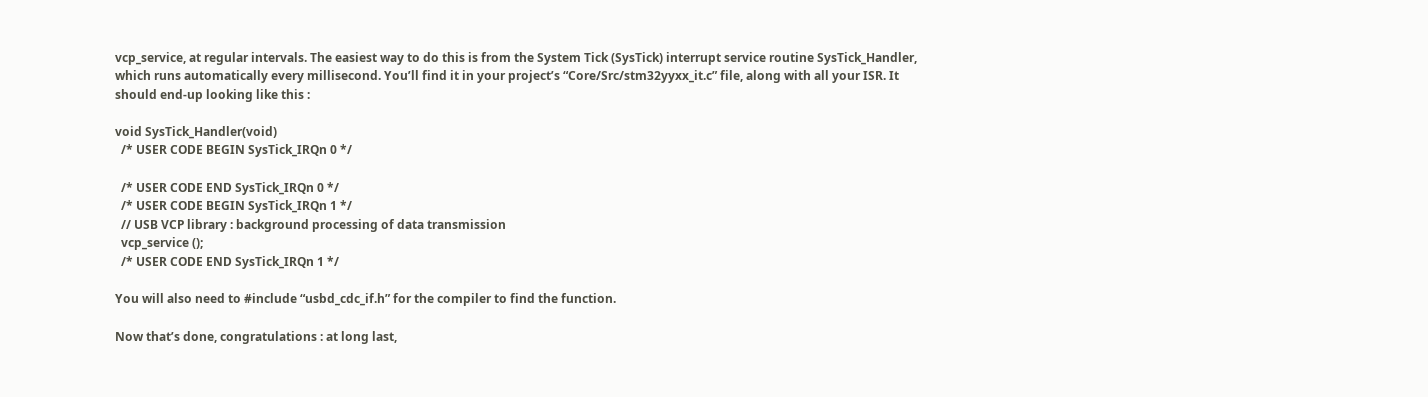vcp_service, at regular intervals. The easiest way to do this is from the System Tick (SysTick) interrupt service routine SysTick_Handler, which runs automatically every millisecond. You’ll find it in your project’s “Core/Src/stm32yyxx_it.c” file, along with all your ISR. It should end-up looking like this :

void SysTick_Handler(void)
  /* USER CODE BEGIN SysTick_IRQn 0 */

  /* USER CODE END SysTick_IRQn 0 */
  /* USER CODE BEGIN SysTick_IRQn 1 */
  // USB VCP library : background processing of data transmission
  vcp_service ();
  /* USER CODE END SysTick_IRQn 1 */

You will also need to #include “usbd_cdc_if.h” for the compiler to find the function.

Now that’s done, congratulations : at long last,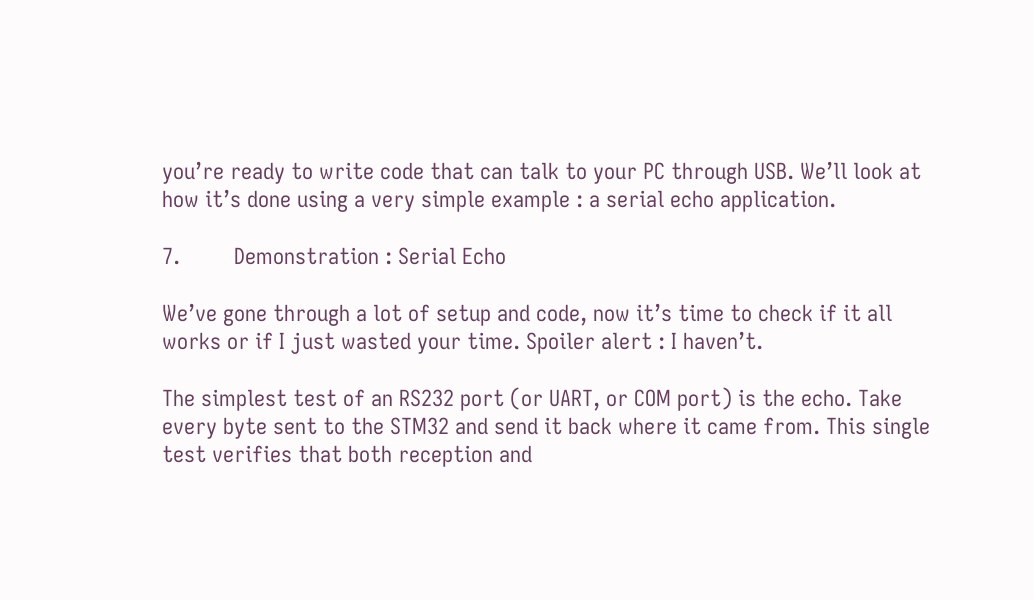you’re ready to write code that can talk to your PC through USB. We’ll look at how it’s done using a very simple example : a serial echo application.

7.         Demonstration : Serial Echo

We’ve gone through a lot of setup and code, now it’s time to check if it all works or if I just wasted your time. Spoiler alert : I haven’t.

The simplest test of an RS232 port (or UART, or COM port) is the echo. Take every byte sent to the STM32 and send it back where it came from. This single test verifies that both reception and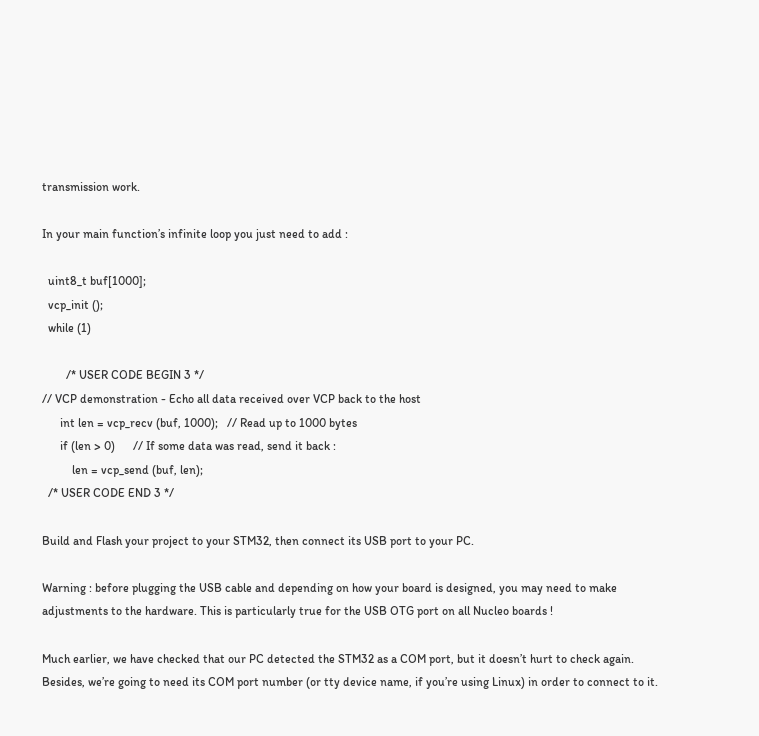transmission work.

In your main function’s infinite loop you just need to add :

  uint8_t buf[1000];
  vcp_init ();
  while (1)

        /* USER CODE BEGIN 3 */
// VCP demonstration - Echo all data received over VCP back to the host
      int len = vcp_recv (buf, 1000);   // Read up to 1000 bytes
      if (len > 0)      // If some data was read, send it back :
          len = vcp_send (buf, len);
  /* USER CODE END 3 */

Build and Flash your project to your STM32, then connect its USB port to your PC.

Warning : before plugging the USB cable and depending on how your board is designed, you may need to make adjustments to the hardware. This is particularly true for the USB OTG port on all Nucleo boards !

Much earlier, we have checked that our PC detected the STM32 as a COM port, but it doesn’t hurt to check again. Besides, we’re going to need its COM port number (or tty device name, if you’re using Linux) in order to connect to it.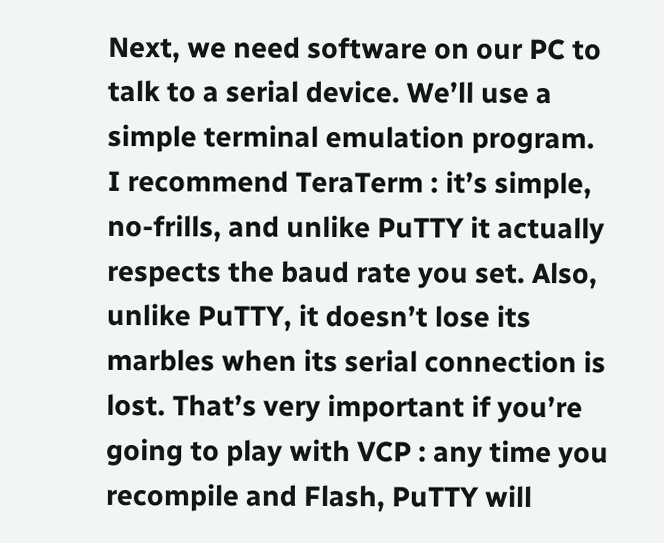Next, we need software on our PC to talk to a serial device. We’ll use a simple terminal emulation program. I recommend TeraTerm : it’s simple, no-frills, and unlike PuTTY it actually respects the baud rate you set. Also, unlike PuTTY, it doesn’t lose its marbles when its serial connection is lost. That’s very important if you’re going to play with VCP : any time you recompile and Flash, PuTTY will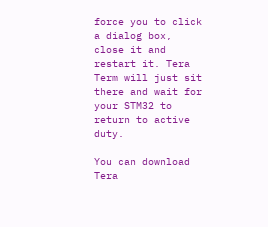force you to click a dialog box, close it and restart it. Tera Term will just sit there and wait for your STM32 to return to active duty.

You can download Tera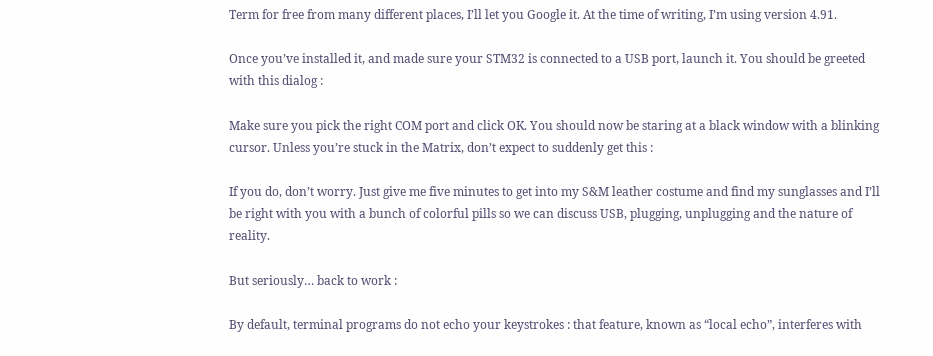Term for free from many different places, I’ll let you Google it. At the time of writing, I’m using version 4.91.

Once you’ve installed it, and made sure your STM32 is connected to a USB port, launch it. You should be greeted with this dialog :

Make sure you pick the right COM port and click OK. You should now be staring at a black window with a blinking cursor. Unless you’re stuck in the Matrix, don’t expect to suddenly get this :

If you do, don’t worry. Just give me five minutes to get into my S&M leather costume and find my sunglasses and I’ll be right with you with a bunch of colorful pills so we can discuss USB, plugging, unplugging and the nature of reality.

But seriously… back to work :

By default, terminal programs do not echo your keystrokes : that feature, known as “local echo”, interferes with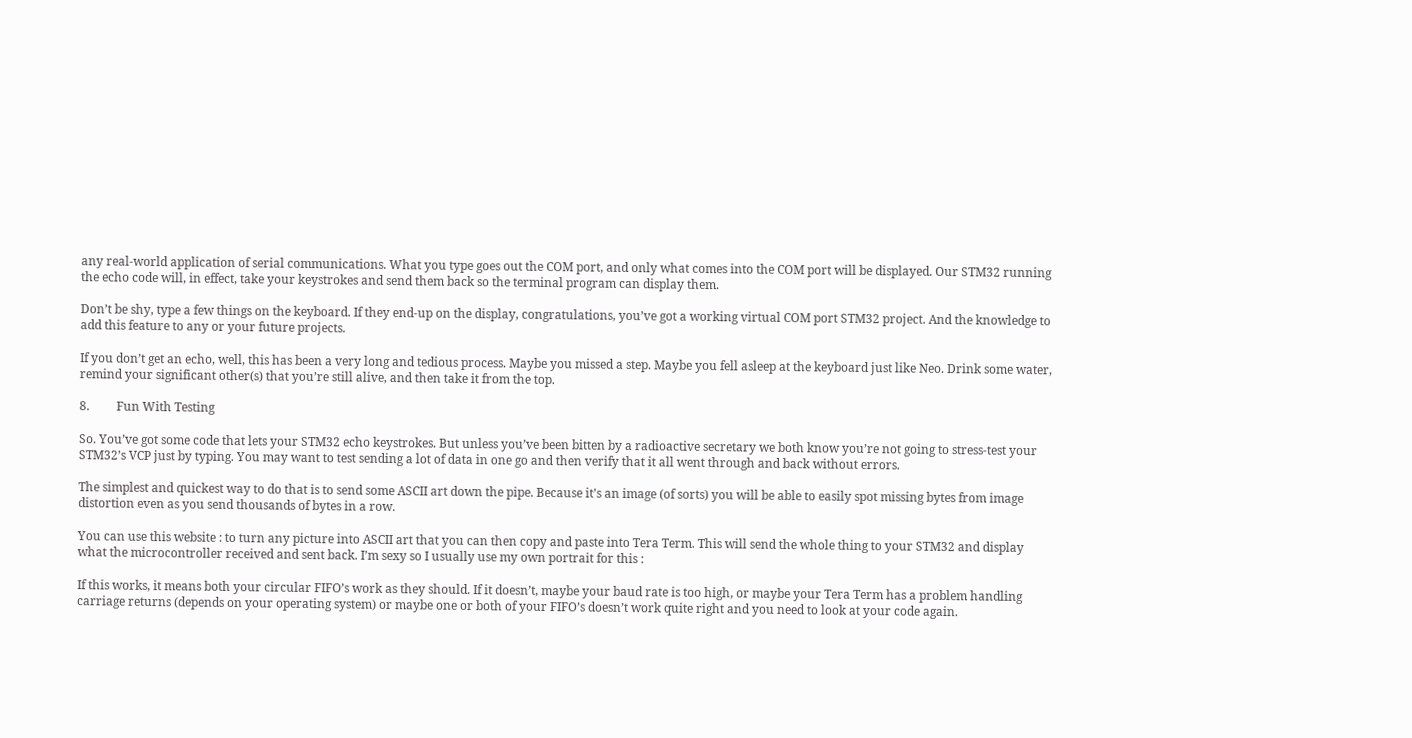any real-world application of serial communications. What you type goes out the COM port, and only what comes into the COM port will be displayed. Our STM32 running the echo code will, in effect, take your keystrokes and send them back so the terminal program can display them.

Don’t be shy, type a few things on the keyboard. If they end-up on the display, congratulations, you’ve got a working virtual COM port STM32 project. And the knowledge to add this feature to any or your future projects.

If you don’t get an echo, well, this has been a very long and tedious process. Maybe you missed a step. Maybe you fell asleep at the keyboard just like Neo. Drink some water, remind your significant other(s) that you’re still alive, and then take it from the top.

8.         Fun With Testing

So. You’ve got some code that lets your STM32 echo keystrokes. But unless you’ve been bitten by a radioactive secretary we both know you’re not going to stress-test your STM32’s VCP just by typing. You may want to test sending a lot of data in one go and then verify that it all went through and back without errors.

The simplest and quickest way to do that is to send some ASCII art down the pipe. Because it’s an image (of sorts) you will be able to easily spot missing bytes from image distortion even as you send thousands of bytes in a row.

You can use this website : to turn any picture into ASCII art that you can then copy and paste into Tera Term. This will send the whole thing to your STM32 and display what the microcontroller received and sent back. I’m sexy so I usually use my own portrait for this :

If this works, it means both your circular FIFO’s work as they should. If it doesn’t, maybe your baud rate is too high, or maybe your Tera Term has a problem handling carriage returns (depends on your operating system) or maybe one or both of your FIFO’s doesn’t work quite right and you need to look at your code again.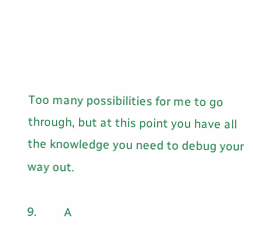Too many possibilities for me to go through, but at this point you have all the knowledge you need to debug your way out.

9.         A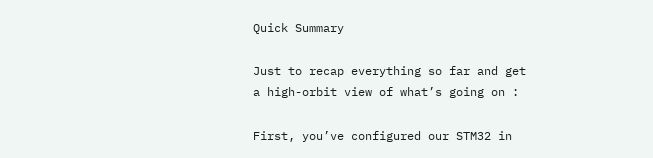Quick Summary

Just to recap everything so far and get a high-orbit view of what’s going on :

First, you’ve configured our STM32 in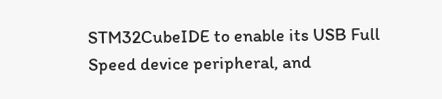STM32CubeIDE to enable its USB Full Speed device peripheral, and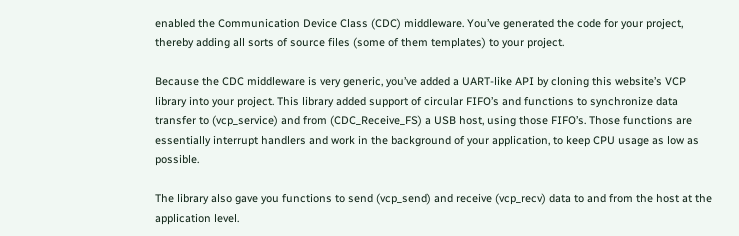enabled the Communication Device Class (CDC) middleware. You’ve generated the code for your project, thereby adding all sorts of source files (some of them templates) to your project.

Because the CDC middleware is very generic, you’ve added a UART-like API by cloning this website’s VCP library into your project. This library added support of circular FIFO’s and functions to synchronize data transfer to (vcp_service) and from (CDC_Receive_FS) a USB host, using those FIFO’s. Those functions are essentially interrupt handlers and work in the background of your application, to keep CPU usage as low as possible.

The library also gave you functions to send (vcp_send) and receive (vcp_recv) data to and from the host at the application level.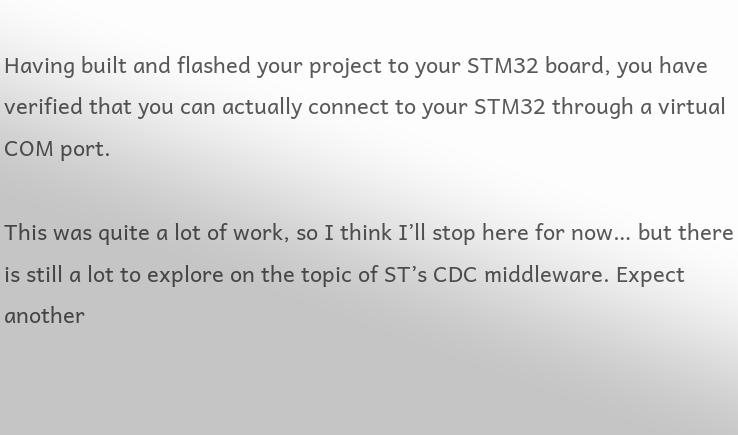Having built and flashed your project to your STM32 board, you have verified that you can actually connect to your STM32 through a virtual COM port.

This was quite a lot of work, so I think I’ll stop here for now… but there is still a lot to explore on the topic of ST’s CDC middleware. Expect another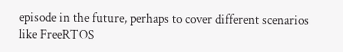episode in the future, perhaps to cover different scenarios like FreeRTOS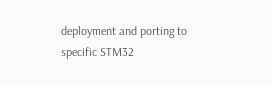deployment and porting to specific STM32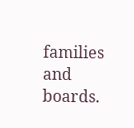families and boards.